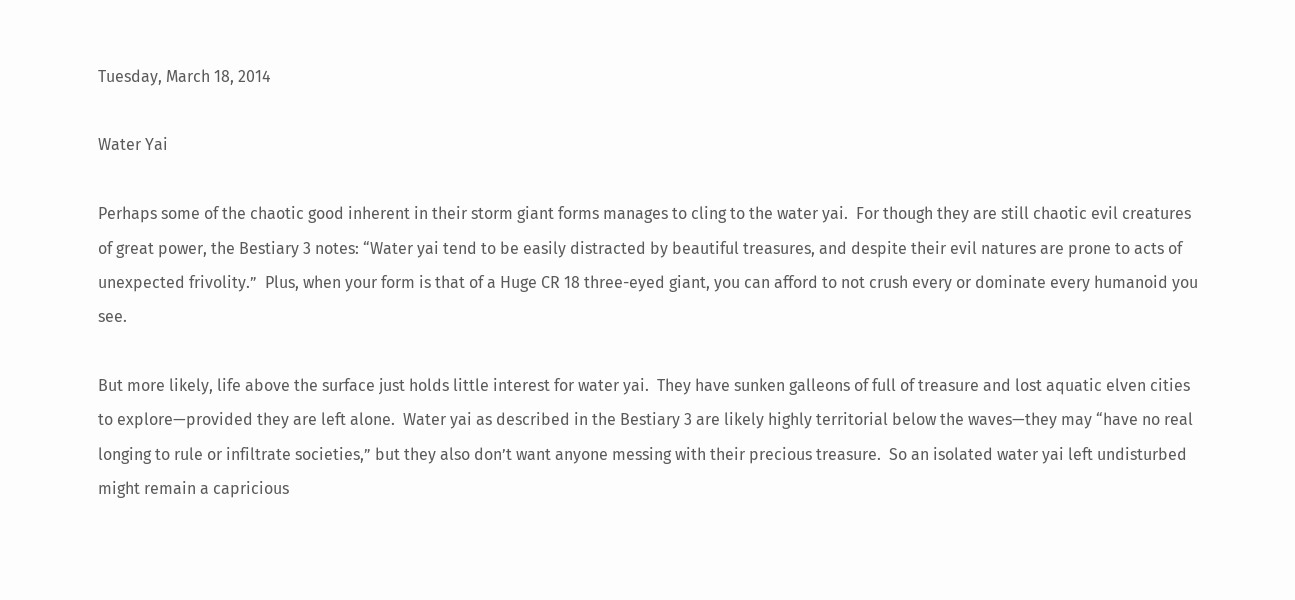Tuesday, March 18, 2014

Water Yai

Perhaps some of the chaotic good inherent in their storm giant forms manages to cling to the water yai.  For though they are still chaotic evil creatures of great power, the Bestiary 3 notes: “Water yai tend to be easily distracted by beautiful treasures, and despite their evil natures are prone to acts of unexpected frivolity.”  Plus, when your form is that of a Huge CR 18 three-eyed giant, you can afford to not crush every or dominate every humanoid you see.

But more likely, life above the surface just holds little interest for water yai.  They have sunken galleons of full of treasure and lost aquatic elven cities to explore—provided they are left alone.  Water yai as described in the Bestiary 3 are likely highly territorial below the waves—they may “have no real longing to rule or infiltrate societies,” but they also don’t want anyone messing with their precious treasure.  So an isolated water yai left undisturbed might remain a capricious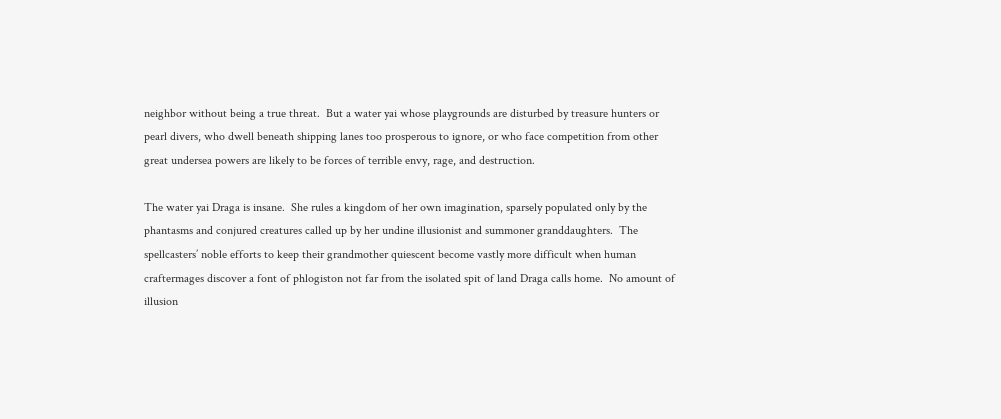neighbor without being a true threat.  But a water yai whose playgrounds are disturbed by treasure hunters or pearl divers, who dwell beneath shipping lanes too prosperous to ignore, or who face competition from other great undersea powers are likely to be forces of terrible envy, rage, and destruction.

The water yai Draga is insane.  She rules a kingdom of her own imagination, sparsely populated only by the phantasms and conjured creatures called up by her undine illusionist and summoner granddaughters.  The spellcasters’ noble efforts to keep their grandmother quiescent become vastly more difficult when human craftermages discover a font of phlogiston not far from the isolated spit of land Draga calls home.  No amount of illusion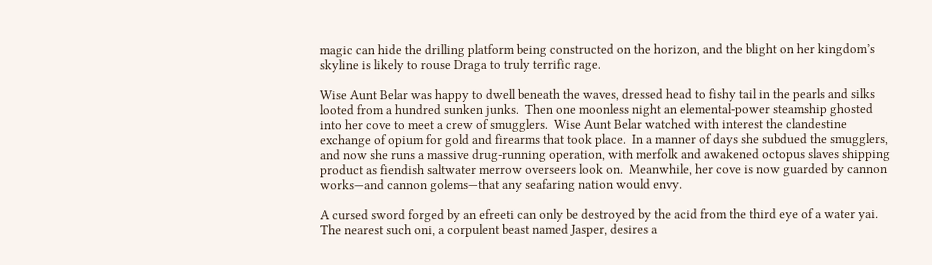magic can hide the drilling platform being constructed on the horizon, and the blight on her kingdom’s skyline is likely to rouse Draga to truly terrific rage.

Wise Aunt Belar was happy to dwell beneath the waves, dressed head to fishy tail in the pearls and silks looted from a hundred sunken junks.  Then one moonless night an elemental-power steamship ghosted into her cove to meet a crew of smugglers.  Wise Aunt Belar watched with interest the clandestine exchange of opium for gold and firearms that took place.  In a manner of days she subdued the smugglers, and now she runs a massive drug-running operation, with merfolk and awakened octopus slaves shipping product as fiendish saltwater merrow overseers look on.  Meanwhile, her cove is now guarded by cannon works—and cannon golems—that any seafaring nation would envy.

A cursed sword forged by an efreeti can only be destroyed by the acid from the third eye of a water yai.  The nearest such oni, a corpulent beast named Jasper, desires a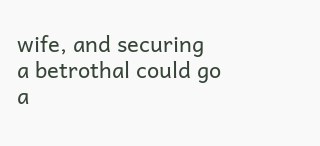wife, and securing a betrothal could go a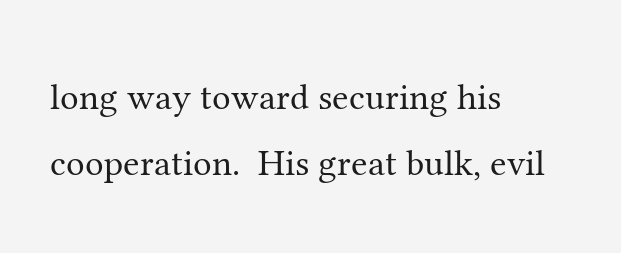long way toward securing his cooperation.  His great bulk, evil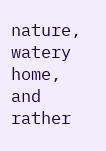nature, watery home, and rather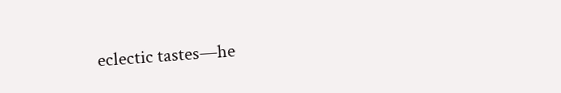eclectic tastes—he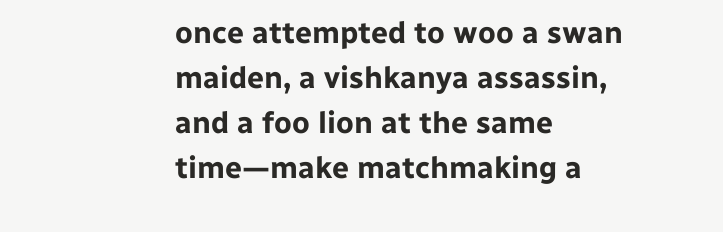once attempted to woo a swan maiden, a vishkanya assassin, and a foo lion at the same time—make matchmaking a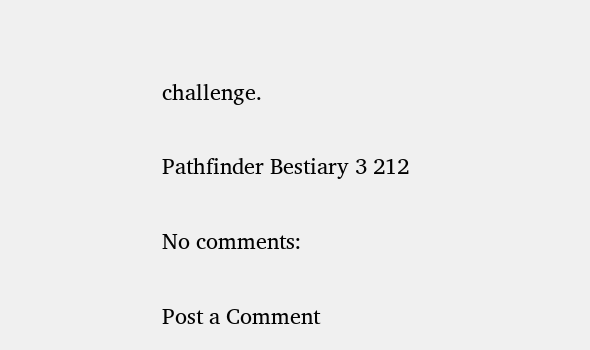challenge.

Pathfinder Bestiary 3 212

No comments:

Post a Comment